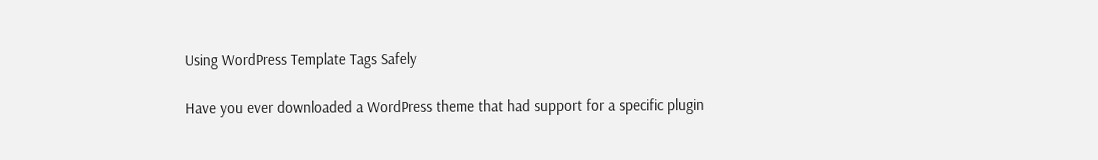Using WordPress Template Tags Safely

Have you ever downloaded a WordPress theme that had support for a specific plugin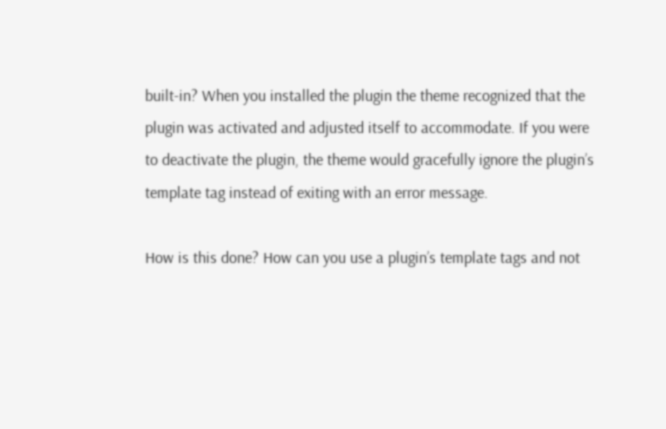built-in? When you installed the plugin the theme recognized that the plugin was activated and adjusted itself to accommodate. If you were to deactivate the plugin, the theme would gracefully ignore the plugin’s template tag instead of exiting with an error message.

How is this done? How can you use a plugin’s template tags and not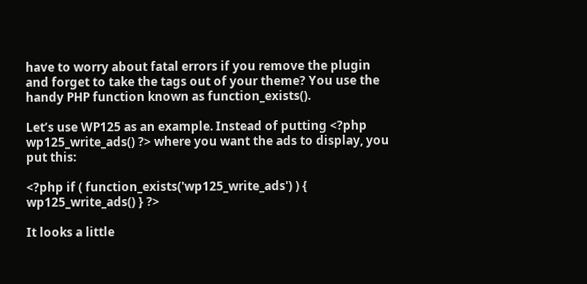have to worry about fatal errors if you remove the plugin and forget to take the tags out of your theme? You use the handy PHP function known as function_exists().

Let’s use WP125 as an example. Instead of putting <?php wp125_write_ads() ?> where you want the ads to display, you put this:

<?php if ( function_exists('wp125_write_ads') ) { wp125_write_ads() } ?>

It looks a little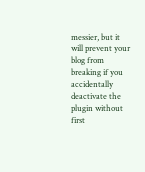messier, but it will prevent your blog from breaking if you accidentally deactivate the plugin without first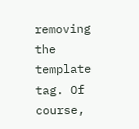removing the template tag. Of course,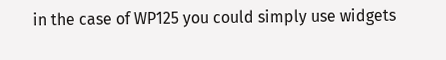in the case of WP125 you could simply use widgets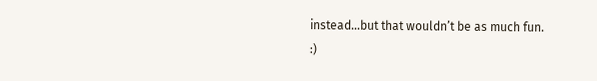instead…but that wouldn’t be as much fun. :)